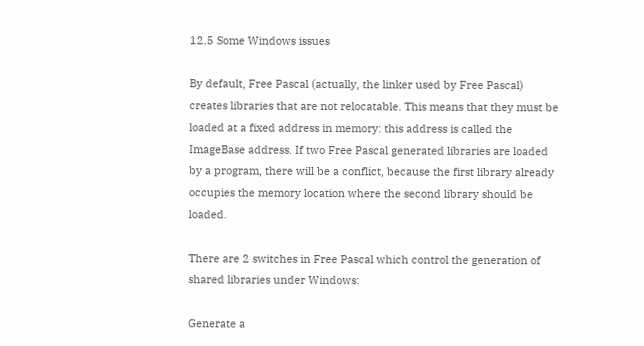12.5 Some Windows issues

By default, Free Pascal (actually, the linker used by Free Pascal) creates libraries that are not relocatable. This means that they must be loaded at a fixed address in memory: this address is called the ImageBase address. If two Free Pascal generated libraries are loaded by a program, there will be a conflict, because the first library already occupies the memory location where the second library should be loaded.

There are 2 switches in Free Pascal which control the generation of shared libraries under Windows:

Generate a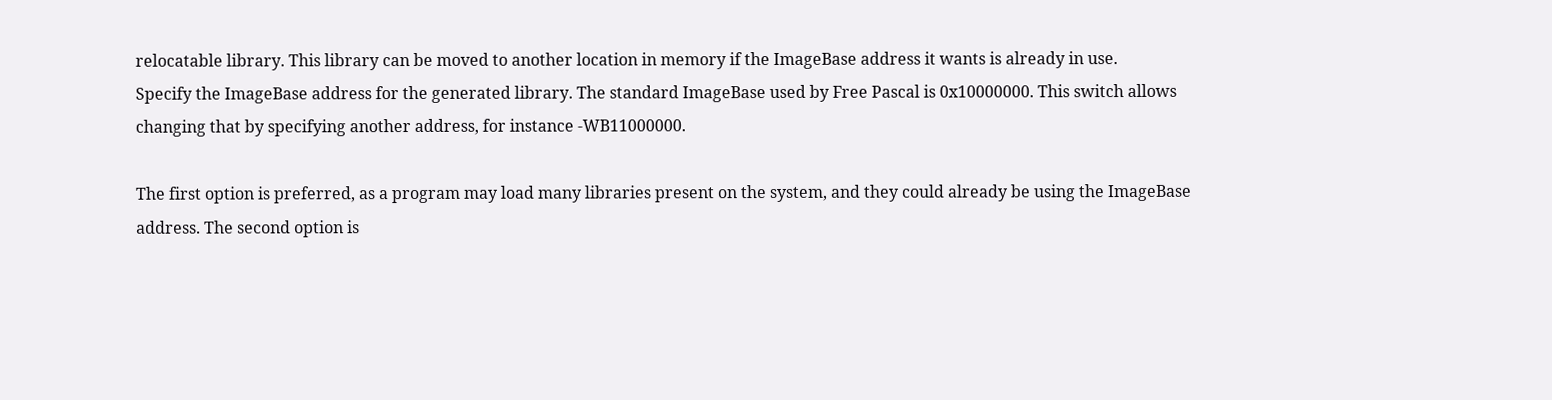relocatable library. This library can be moved to another location in memory if the ImageBase address it wants is already in use.
Specify the ImageBase address for the generated library. The standard ImageBase used by Free Pascal is 0x10000000. This switch allows changing that by specifying another address, for instance -WB11000000.

The first option is preferred, as a program may load many libraries present on the system, and they could already be using the ImageBase address. The second option is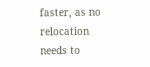faster, as no relocation needs to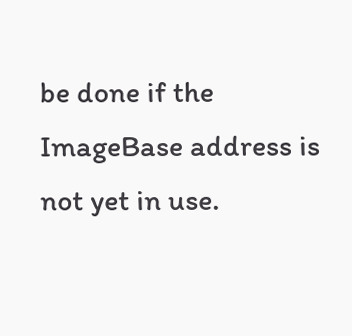be done if the ImageBase address is not yet in use.